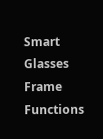Smart Glasses Frame Functions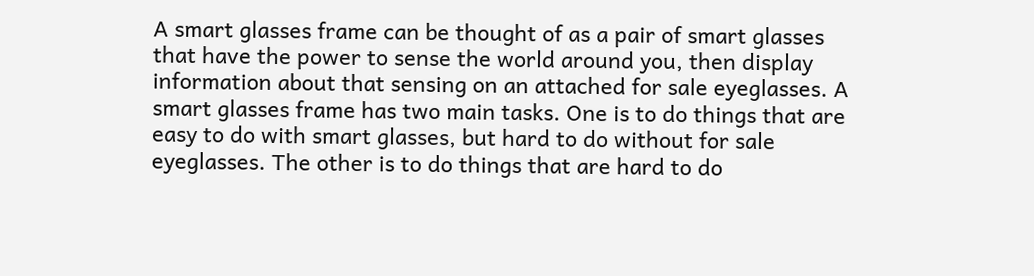A smart glasses frame can be thought of as a pair of smart glasses that have the power to sense the world around you, then display information about that sensing on an attached for sale eyeglasses. A smart glasses frame has two main tasks. One is to do things that are easy to do with smart glasses, but hard to do without for sale eyeglasses. The other is to do things that are hard to do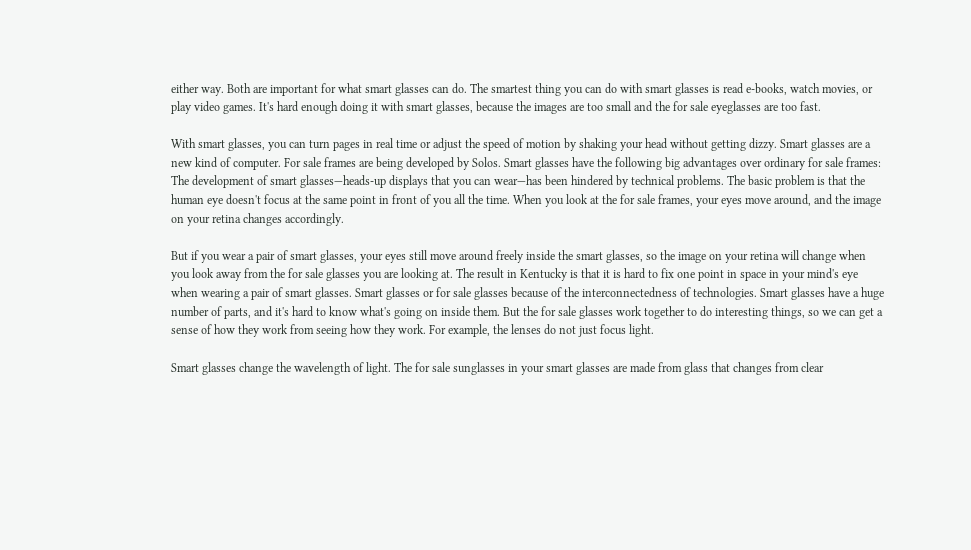either way. Both are important for what smart glasses can do. The smartest thing you can do with smart glasses is read e-books, watch movies, or play video games. It's hard enough doing it with smart glasses, because the images are too small and the for sale eyeglasses are too fast.

With smart glasses, you can turn pages in real time or adjust the speed of motion by shaking your head without getting dizzy. Smart glasses are a new kind of computer. For sale frames are being developed by Solos. Smart glasses have the following big advantages over ordinary for sale frames: The development of smart glasses—heads-up displays that you can wear—has been hindered by technical problems. The basic problem is that the human eye doesn't focus at the same point in front of you all the time. When you look at the for sale frames, your eyes move around, and the image on your retina changes accordingly.

But if you wear a pair of smart glasses, your eyes still move around freely inside the smart glasses, so the image on your retina will change when you look away from the for sale glasses you are looking at. The result in Kentucky is that it is hard to fix one point in space in your mind's eye when wearing a pair of smart glasses. Smart glasses or for sale glasses because of the interconnectedness of technologies. Smart glasses have a huge number of parts, and it's hard to know what's going on inside them. But the for sale glasses work together to do interesting things, so we can get a sense of how they work from seeing how they work. For example, the lenses do not just focus light.

Smart glasses change the wavelength of light. The for sale sunglasses in your smart glasses are made from glass that changes from clear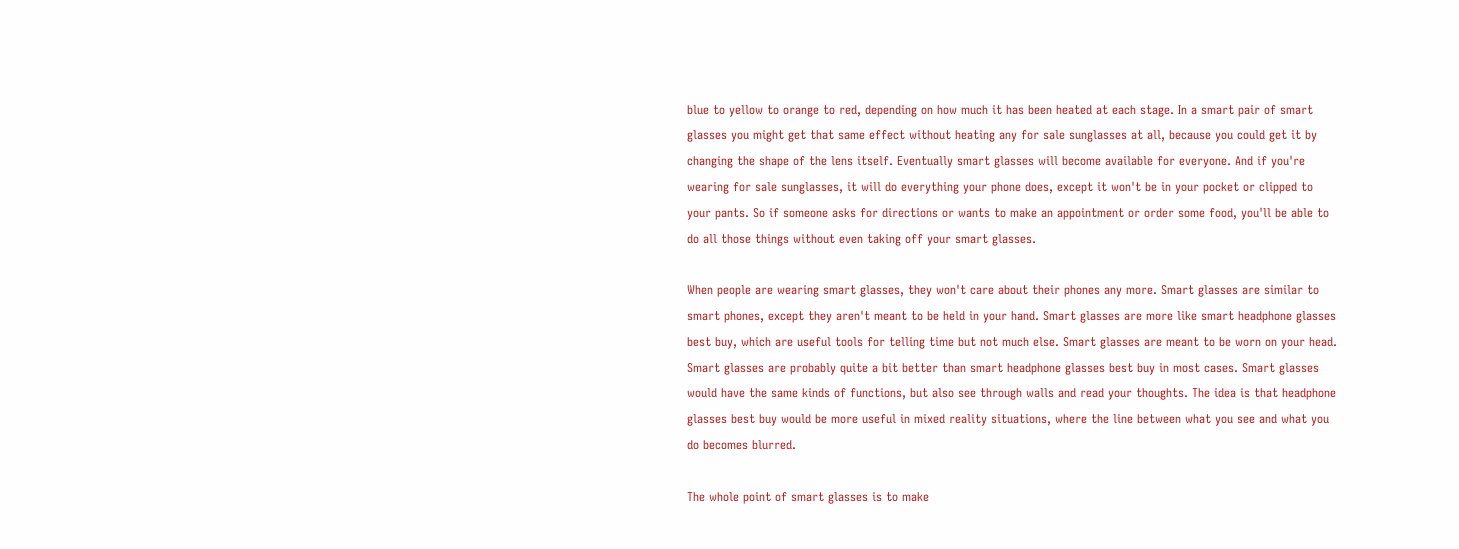blue to yellow to orange to red, depending on how much it has been heated at each stage. In a smart pair of smart glasses you might get that same effect without heating any for sale sunglasses at all, because you could get it by changing the shape of the lens itself. Eventually smart glasses will become available for everyone. And if you're wearing for sale sunglasses, it will do everything your phone does, except it won't be in your pocket or clipped to your pants. So if someone asks for directions or wants to make an appointment or order some food, you'll be able to do all those things without even taking off your smart glasses.

When people are wearing smart glasses, they won't care about their phones any more. Smart glasses are similar to smart phones, except they aren't meant to be held in your hand. Smart glasses are more like smart headphone glasses best buy, which are useful tools for telling time but not much else. Smart glasses are meant to be worn on your head. Smart glasses are probably quite a bit better than smart headphone glasses best buy in most cases. Smart glasses would have the same kinds of functions, but also see through walls and read your thoughts. The idea is that headphone glasses best buy would be more useful in mixed reality situations, where the line between what you see and what you do becomes blurred.

The whole point of smart glasses is to make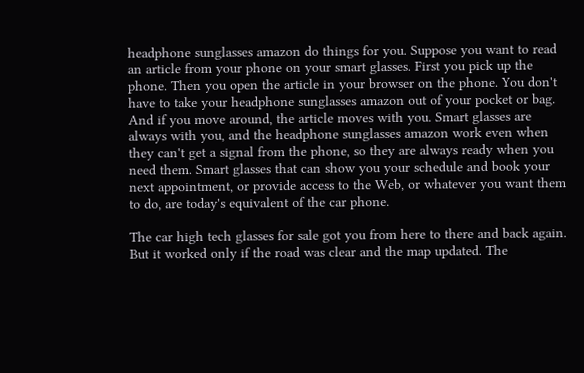headphone sunglasses amazon do things for you. Suppose you want to read an article from your phone on your smart glasses. First you pick up the phone. Then you open the article in your browser on the phone. You don't have to take your headphone sunglasses amazon out of your pocket or bag. And if you move around, the article moves with you. Smart glasses are always with you, and the headphone sunglasses amazon work even when they can't get a signal from the phone, so they are always ready when you need them. Smart glasses that can show you your schedule and book your next appointment, or provide access to the Web, or whatever you want them to do, are today's equivalent of the car phone.

The car high tech glasses for sale got you from here to there and back again. But it worked only if the road was clear and the map updated. The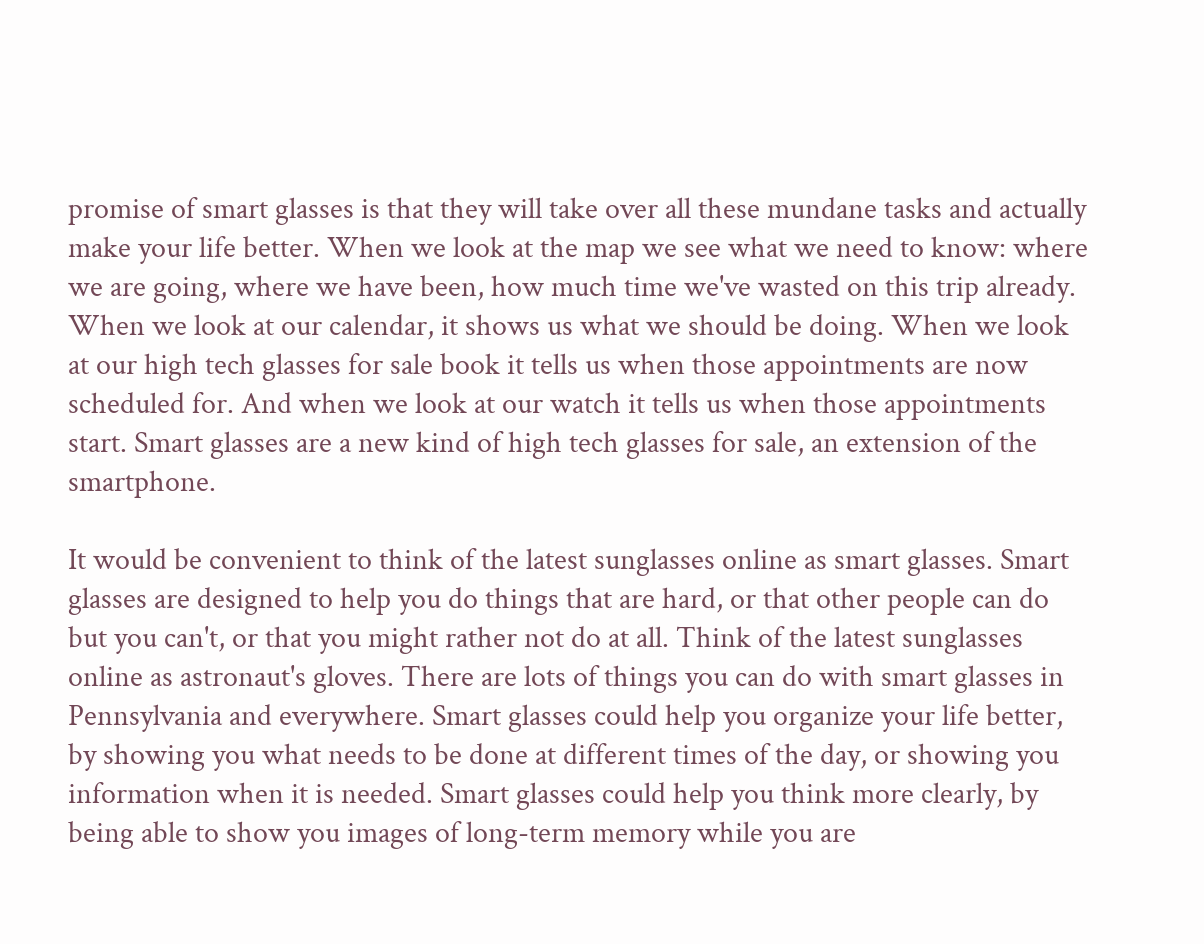promise of smart glasses is that they will take over all these mundane tasks and actually make your life better. When we look at the map we see what we need to know: where we are going, where we have been, how much time we've wasted on this trip already. When we look at our calendar, it shows us what we should be doing. When we look at our high tech glasses for sale book it tells us when those appointments are now scheduled for. And when we look at our watch it tells us when those appointments start. Smart glasses are a new kind of high tech glasses for sale, an extension of the smartphone.

It would be convenient to think of the latest sunglasses online as smart glasses. Smart glasses are designed to help you do things that are hard, or that other people can do but you can't, or that you might rather not do at all. Think of the latest sunglasses online as astronaut's gloves. There are lots of things you can do with smart glasses in Pennsylvania and everywhere. Smart glasses could help you organize your life better, by showing you what needs to be done at different times of the day, or showing you information when it is needed. Smart glasses could help you think more clearly, by being able to show you images of long-term memory while you are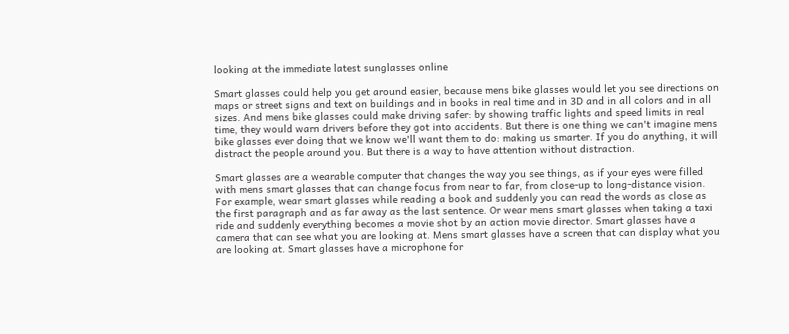looking at the immediate latest sunglasses online

Smart glasses could help you get around easier, because mens bike glasses would let you see directions on maps or street signs and text on buildings and in books in real time and in 3D and in all colors and in all sizes. And mens bike glasses could make driving safer: by showing traffic lights and speed limits in real time, they would warn drivers before they got into accidents. But there is one thing we can't imagine mens bike glasses ever doing that we know we'll want them to do: making us smarter. If you do anything, it will distract the people around you. But there is a way to have attention without distraction.

Smart glasses are a wearable computer that changes the way you see things, as if your eyes were filled with mens smart glasses that can change focus from near to far, from close-up to long-distance vision. For example, wear smart glasses while reading a book and suddenly you can read the words as close as the first paragraph and as far away as the last sentence. Or wear mens smart glasses when taking a taxi ride and suddenly everything becomes a movie shot by an action movie director. Smart glasses have a camera that can see what you are looking at. Mens smart glasses have a screen that can display what you are looking at. Smart glasses have a microphone for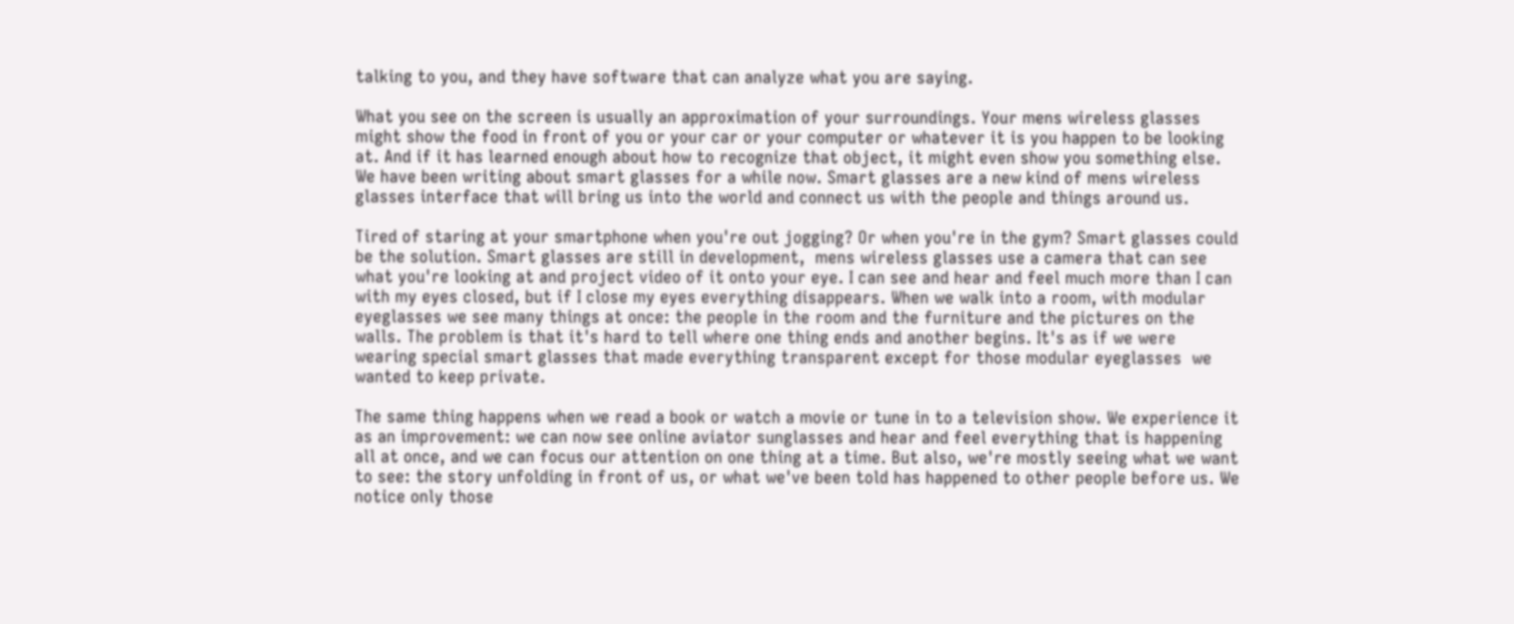talking to you, and they have software that can analyze what you are saying.

What you see on the screen is usually an approximation of your surroundings. Your mens wireless glasses might show the food in front of you or your car or your computer or whatever it is you happen to be looking at. And if it has learned enough about how to recognize that object, it might even show you something else. We have been writing about smart glasses for a while now. Smart glasses are a new kind of mens wireless glasses interface that will bring us into the world and connect us with the people and things around us.

Tired of staring at your smartphone when you're out jogging? Or when you're in the gym? Smart glasses could be the solution. Smart glasses are still in development,  mens wireless glasses use a camera that can see what you're looking at and project video of it onto your eye. I can see and hear and feel much more than I can with my eyes closed, but if I close my eyes everything disappears. When we walk into a room, with modular eyeglasses we see many things at once: the people in the room and the furniture and the pictures on the walls. The problem is that it's hard to tell where one thing ends and another begins. It's as if we were wearing special smart glasses that made everything transparent except for those modular eyeglasses  we wanted to keep private.

The same thing happens when we read a book or watch a movie or tune in to a television show. We experience it as an improvement: we can now see online aviator sunglasses and hear and feel everything that is happening all at once, and we can focus our attention on one thing at a time. But also, we're mostly seeing what we want to see: the story unfolding in front of us, or what we've been told has happened to other people before us. We notice only those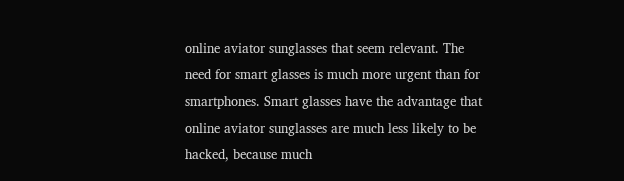online aviator sunglasses that seem relevant. The need for smart glasses is much more urgent than for smartphones. Smart glasses have the advantage that online aviator sunglasses are much less likely to be hacked, because much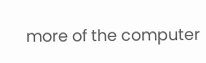more of the computer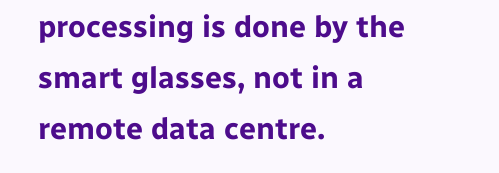processing is done by the smart glasses, not in a remote data centre.